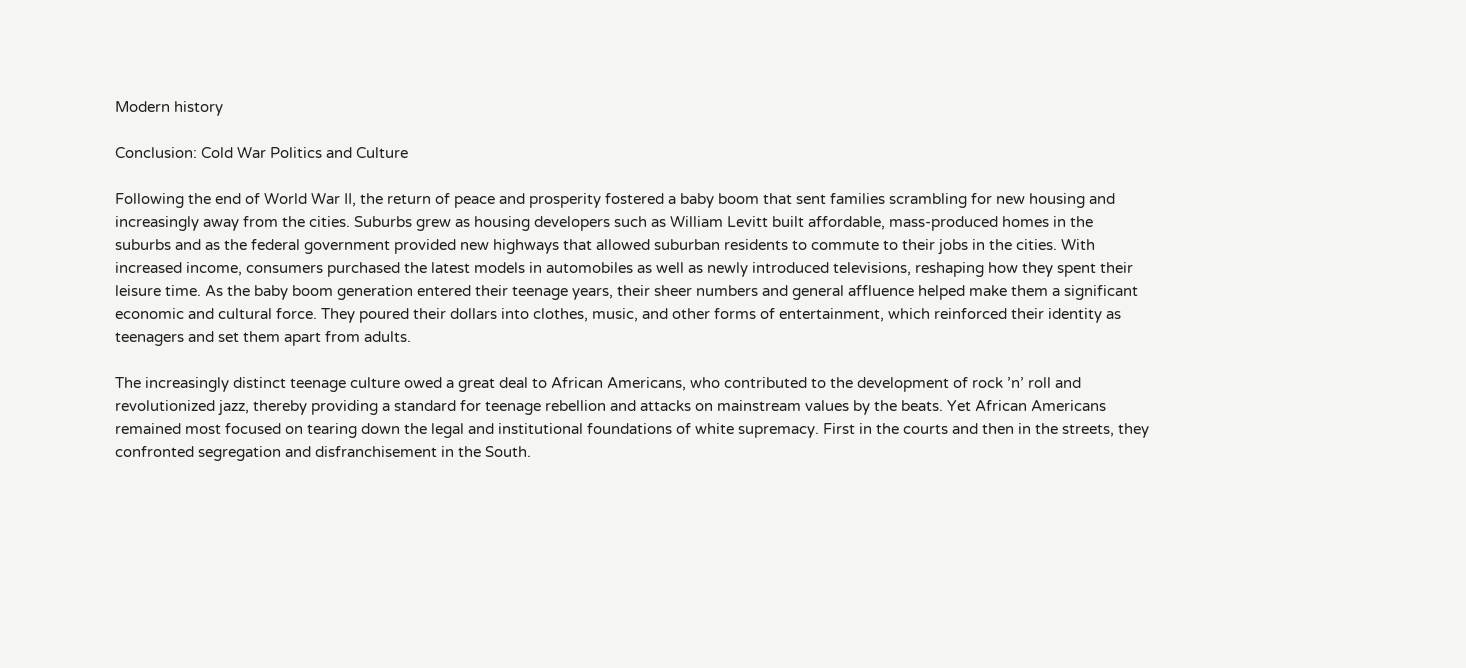Modern history

Conclusion: Cold War Politics and Culture

Following the end of World War II, the return of peace and prosperity fostered a baby boom that sent families scrambling for new housing and increasingly away from the cities. Suburbs grew as housing developers such as William Levitt built affordable, mass-produced homes in the suburbs and as the federal government provided new highways that allowed suburban residents to commute to their jobs in the cities. With increased income, consumers purchased the latest models in automobiles as well as newly introduced televisions, reshaping how they spent their leisure time. As the baby boom generation entered their teenage years, their sheer numbers and general affluence helped make them a significant economic and cultural force. They poured their dollars into clothes, music, and other forms of entertainment, which reinforced their identity as teenagers and set them apart from adults.

The increasingly distinct teenage culture owed a great deal to African Americans, who contributed to the development of rock ’n’ roll and revolutionized jazz, thereby providing a standard for teenage rebellion and attacks on mainstream values by the beats. Yet African Americans remained most focused on tearing down the legal and institutional foundations of white supremacy. First in the courts and then in the streets, they confronted segregation and disfranchisement in the South.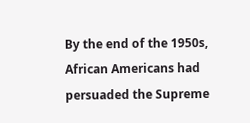By the end of the 1950s, African Americans had persuaded the Supreme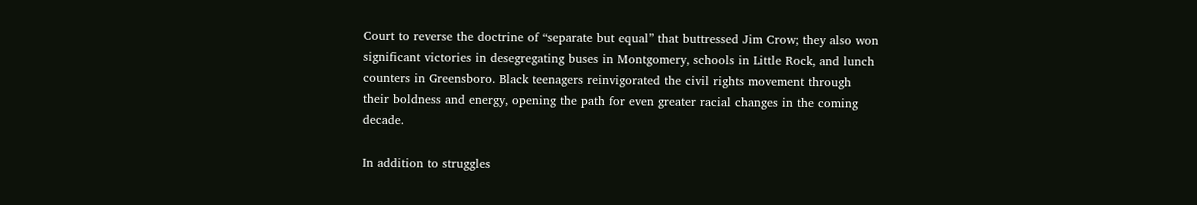Court to reverse the doctrine of “separate but equal” that buttressed Jim Crow; they also won significant victories in desegregating buses in Montgomery, schools in Little Rock, and lunch counters in Greensboro. Black teenagers reinvigorated the civil rights movement through their boldness and energy, opening the path for even greater racial changes in the coming decade.

In addition to struggles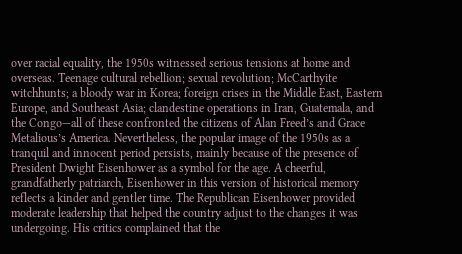over racial equality, the 1950s witnessed serious tensions at home and overseas. Teenage cultural rebellion; sexual revolution; McCarthyite witchhunts; a bloody war in Korea; foreign crises in the Middle East, Eastern Europe, and Southeast Asia; clandestine operations in Iran, Guatemala, and the Congo—all of these confronted the citizens of Alan Freed’s and Grace Metalious’s America. Nevertheless, the popular image of the 1950s as a tranquil and innocent period persists, mainly because of the presence of President Dwight Eisenhower as a symbol for the age. A cheerful, grandfatherly patriarch, Eisenhower in this version of historical memory reflects a kinder and gentler time. The Republican Eisenhower provided moderate leadership that helped the country adjust to the changes it was undergoing. His critics complained that the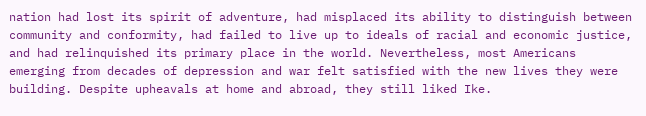nation had lost its spirit of adventure, had misplaced its ability to distinguish between community and conformity, had failed to live up to ideals of racial and economic justice, and had relinquished its primary place in the world. Nevertheless, most Americans emerging from decades of depression and war felt satisfied with the new lives they were building. Despite upheavals at home and abroad, they still liked Ike.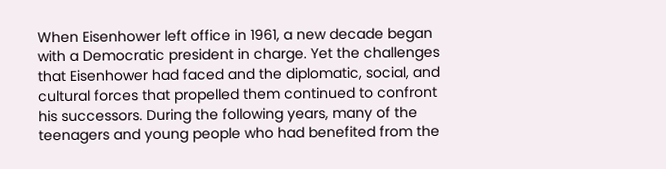When Eisenhower left office in 1961, a new decade began with a Democratic president in charge. Yet the challenges that Eisenhower had faced and the diplomatic, social, and cultural forces that propelled them continued to confront his successors. During the following years, many of the teenagers and young people who had benefited from the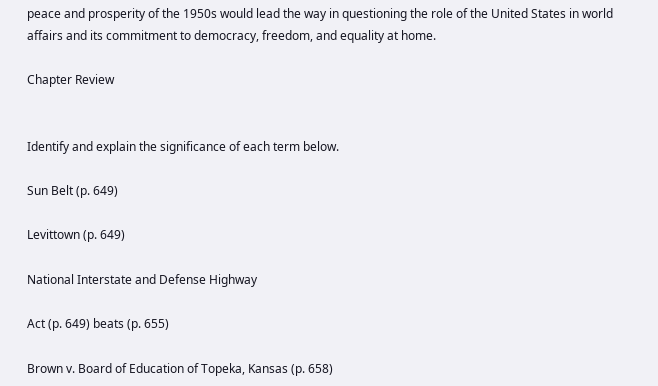peace and prosperity of the 1950s would lead the way in questioning the role of the United States in world affairs and its commitment to democracy, freedom, and equality at home.

Chapter Review


Identify and explain the significance of each term below.

Sun Belt (p. 649)

Levittown (p. 649)

National Interstate and Defense Highway

Act (p. 649) beats (p. 655)

Brown v. Board of Education of Topeka, Kansas (p. 658)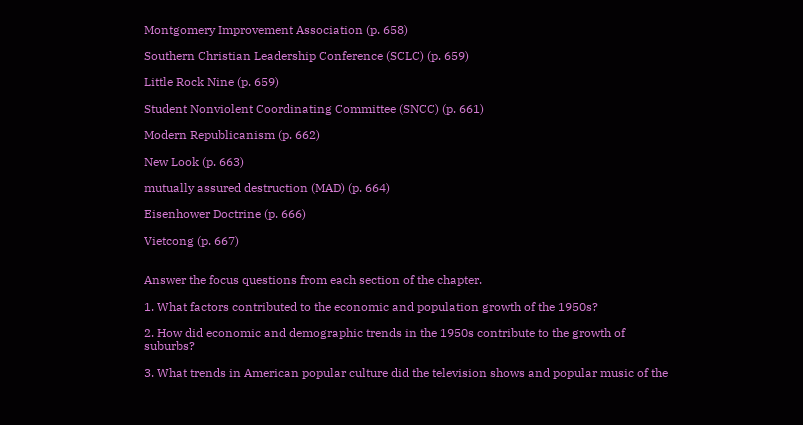Montgomery Improvement Association (p. 658)

Southern Christian Leadership Conference (SCLC) (p. 659)

Little Rock Nine (p. 659)

Student Nonviolent Coordinating Committee (SNCC) (p. 661)

Modern Republicanism (p. 662)

New Look (p. 663)

mutually assured destruction (MAD) (p. 664)

Eisenhower Doctrine (p. 666)

Vietcong (p. 667)


Answer the focus questions from each section of the chapter.

1. What factors contributed to the economic and population growth of the 1950s?

2. How did economic and demographic trends in the 1950s contribute to the growth of suburbs?

3. What trends in American popular culture did the television shows and popular music of the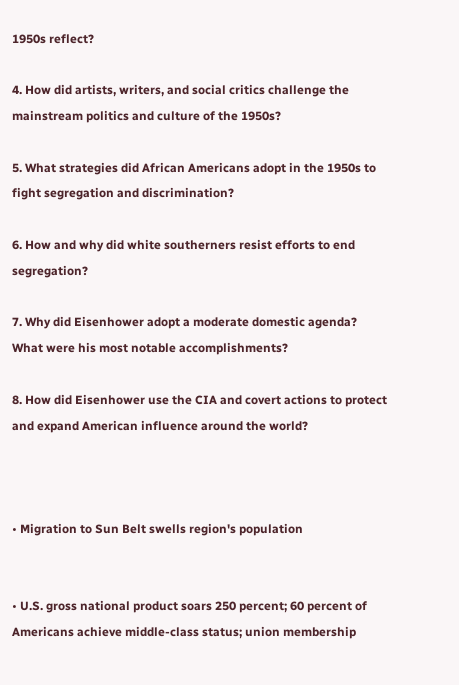1950s reflect?

4. How did artists, writers, and social critics challenge the mainstream politics and culture of the 1950s?

5. What strategies did African Americans adopt in the 1950s to fight segregation and discrimination?

6. How and why did white southerners resist efforts to end segregation?

7. Why did Eisenhower adopt a moderate domestic agenda? What were his most notable accomplishments?

8. How did Eisenhower use the CIA and covert actions to protect and expand American influence around the world?



• Migration to Sun Belt swells region's population


• U.S. gross national product soars 250 percent; 60 percent of Americans achieve middle-class status; union membership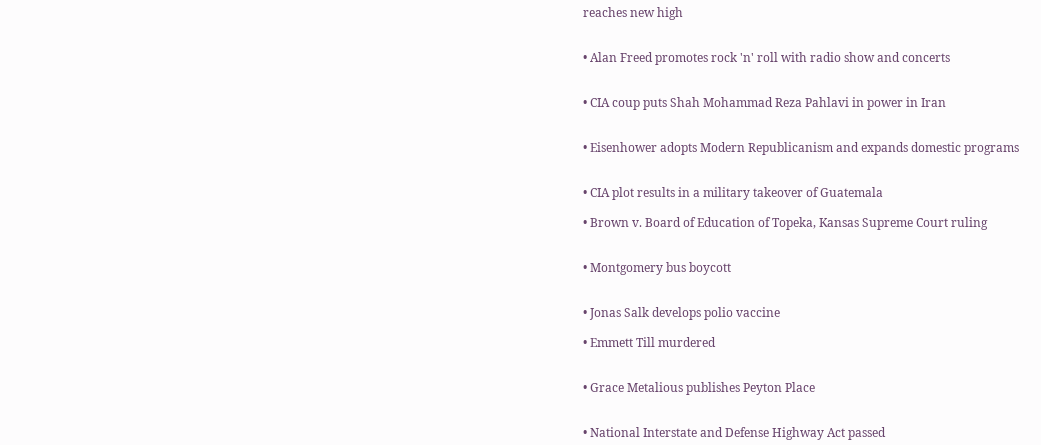reaches new high


• Alan Freed promotes rock 'n' roll with radio show and concerts


• CIA coup puts Shah Mohammad Reza Pahlavi in power in Iran


• Eisenhower adopts Modern Republicanism and expands domestic programs


• CIA plot results in a military takeover of Guatemala

• Brown v. Board of Education of Topeka, Kansas Supreme Court ruling


• Montgomery bus boycott


• Jonas Salk develops polio vaccine

• Emmett Till murdered


• Grace Metalious publishes Peyton Place


• National Interstate and Defense Highway Act passed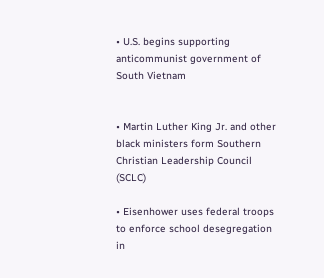• U.S. begins supporting anticommunist government of South Vietnam


• Martin Luther King Jr. and other black ministers form Southern Christian Leadership Council (SCLC)

• Eisenhower uses federal troops to enforce school desegregation in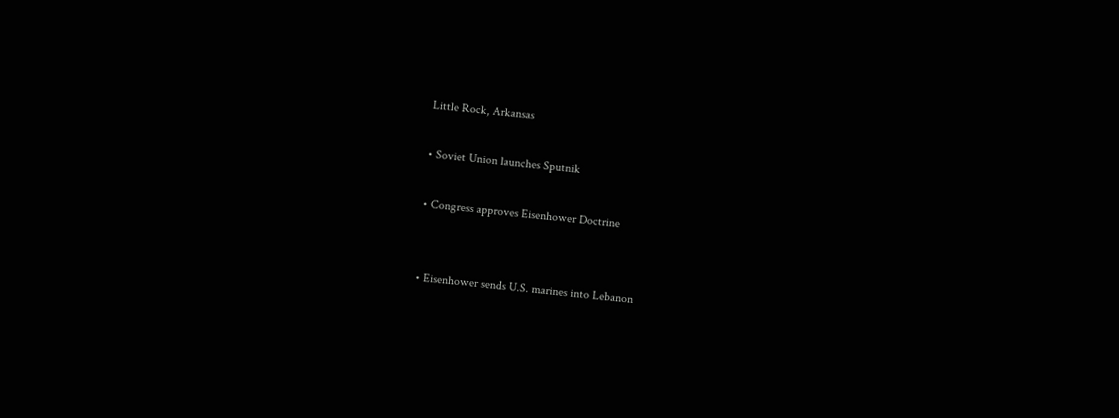Little Rock, Arkansas

• Soviet Union launches Sputnik

• Congress approves Eisenhower Doctrine


• Eisenhower sends U.S. marines into Lebanon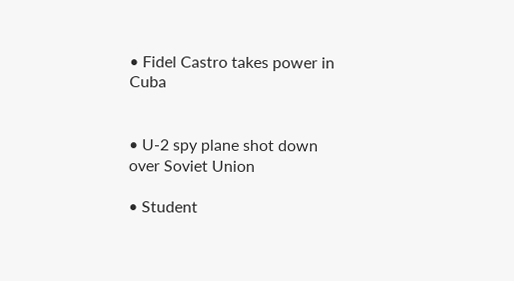• Fidel Castro takes power in Cuba


• U-2 spy plane shot down over Soviet Union

• Student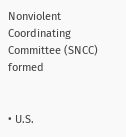Nonviolent Coordinating Committee (SNCC) formed


• U.S.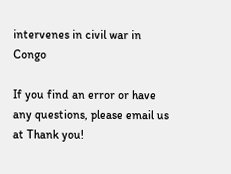intervenes in civil war in Congo

If you find an error or have any questions, please email us at Thank you!